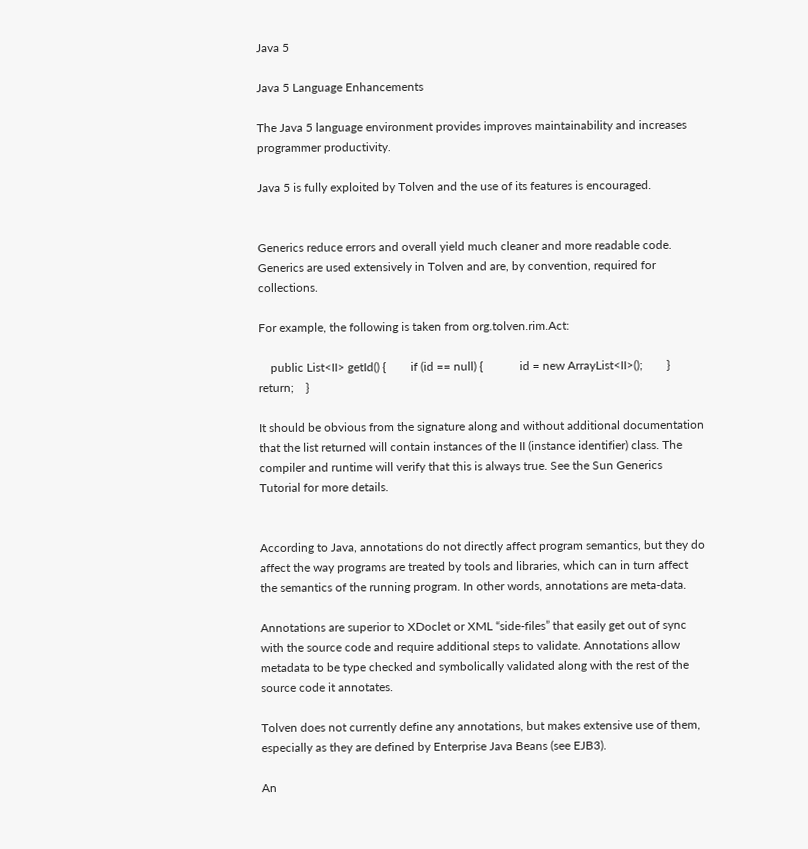Java 5

Java 5 Language Enhancements

The Java 5 language environment provides improves maintainability and increases programmer productivity.

Java 5 is fully exploited by Tolven and the use of its features is encouraged.


Generics reduce errors and overall yield much cleaner and more readable code. Generics are used extensively in Tolven and are, by convention, required for collections.

For example, the following is taken from org.tolven.rim.Act:

    public List<II> getId() {        if (id == null) {            id = new ArrayList<II>();        }        return;    }

It should be obvious from the signature along and without additional documentation that the list returned will contain instances of the II (instance identifier) class. The compiler and runtime will verify that this is always true. See the Sun Generics Tutorial for more details.


According to Java, annotations do not directly affect program semantics, but they do affect the way programs are treated by tools and libraries, which can in turn affect the semantics of the running program. In other words, annotations are meta-data.

Annotations are superior to XDoclet or XML “side-files” that easily get out of sync with the source code and require additional steps to validate. Annotations allow metadata to be type checked and symbolically validated along with the rest of the source code it annotates.

Tolven does not currently define any annotations, but makes extensive use of them, especially as they are defined by Enterprise Java Beans (see EJB3).

An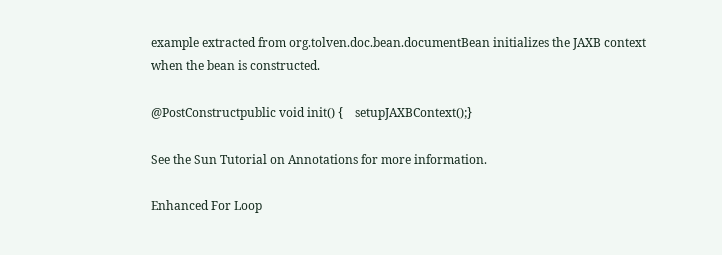example extracted from org.tolven.doc.bean.documentBean initializes the JAXB context when the bean is constructed.

@PostConstructpublic void init() {    setupJAXBContext();}

See the Sun Tutorial on Annotations for more information.

Enhanced For Loop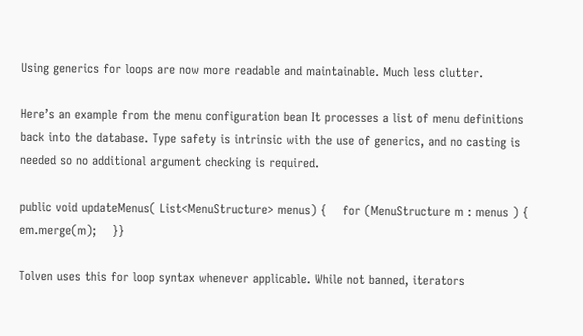Using generics for loops are now more readable and maintainable. Much less clutter.

Here’s an example from the menu configuration bean It processes a list of menu definitions back into the database. Type safety is intrinsic with the use of generics, and no casting is needed so no additional argument checking is required.

public void updateMenus( List<MenuStructure> menus) {    for (MenuStructure m : menus ) {        em.merge(m);    }}

Tolven uses this for loop syntax whenever applicable. While not banned, iterators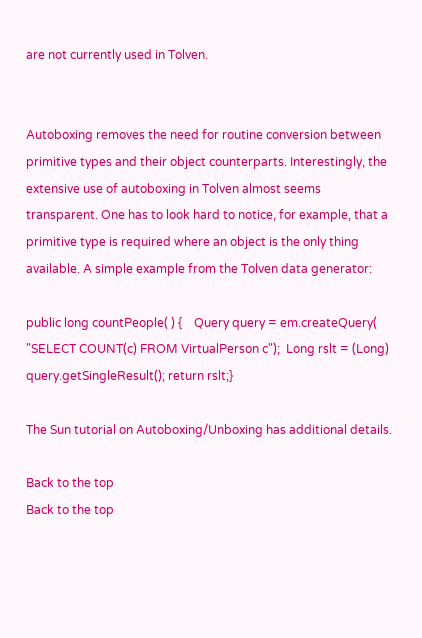are not currently used in Tolven.


Autoboxing removes the need for routine conversion between primitive types and their object counterparts. Interestingly, the extensive use of autoboxing in Tolven almost seems transparent. One has to look hard to notice, for example, that a primitive type is required where an object is the only thing available. A simple example from the Tolven data generator:

public long countPeople( ) {    Query query = em.createQuery( "SELECT COUNT(c) FROM VirtualPerson c");  Long rslt = (Long) query.getSingleResult(); return rslt;}

The Sun tutorial on Autoboxing/Unboxing has additional details.

Back to the top
Back to the top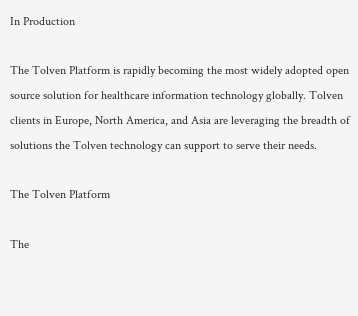In Production

The Tolven Platform is rapidly becoming the most widely adopted open source solution for healthcare information technology globally. Tolven clients in Europe, North America, and Asia are leveraging the breadth of solutions the Tolven technology can support to serve their needs.

The Tolven Platform

The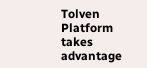Tolven Platform takes advantage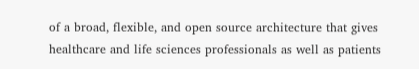of a broad, flexible, and open source architecture that gives healthcare and life sciences professionals as well as patients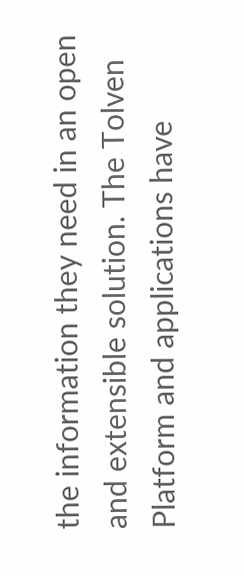the information they need in an open and extensible solution. The Tolven Platform and applications have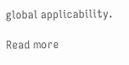global applicability.

Read more